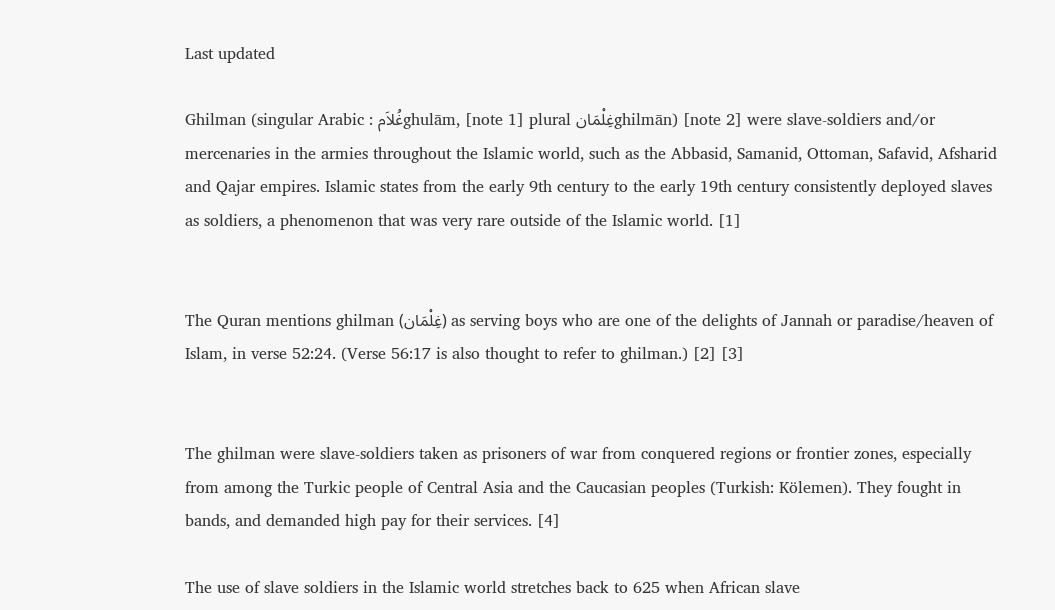Last updated

Ghilman (singular Arabic : غُلاَمghulām, [note 1] plural غِلْمَانghilmān) [note 2] were slave-soldiers and/or mercenaries in the armies throughout the Islamic world, such as the Abbasid, Samanid, Ottoman, Safavid, Afsharid and Qajar empires. Islamic states from the early 9th century to the early 19th century consistently deployed slaves as soldiers, a phenomenon that was very rare outside of the Islamic world. [1]


The Quran mentions ghilman (غِلْمَان) as serving boys who are one of the delights of Jannah or paradise/heaven of Islam, in verse 52:24. (Verse 56:17 is also thought to refer to ghilman.) [2] [3]


The ghilman were slave-soldiers taken as prisoners of war from conquered regions or frontier zones, especially from among the Turkic people of Central Asia and the Caucasian peoples (Turkish: Kölemen). They fought in bands, and demanded high pay for their services. [4]

The use of slave soldiers in the Islamic world stretches back to 625 when African slave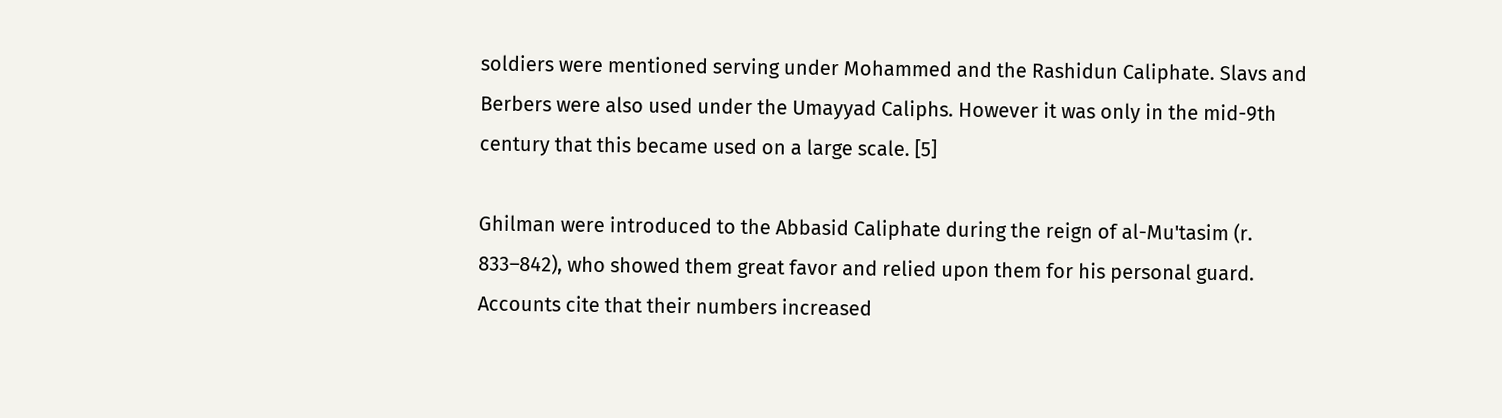soldiers were mentioned serving under Mohammed and the Rashidun Caliphate. Slavs and Berbers were also used under the Umayyad Caliphs. However it was only in the mid-9th century that this became used on a large scale. [5]

Ghilman were introduced to the Abbasid Caliphate during the reign of al-Mu'tasim (r. 833–842), who showed them great favor and relied upon them for his personal guard. Accounts cite that their numbers increased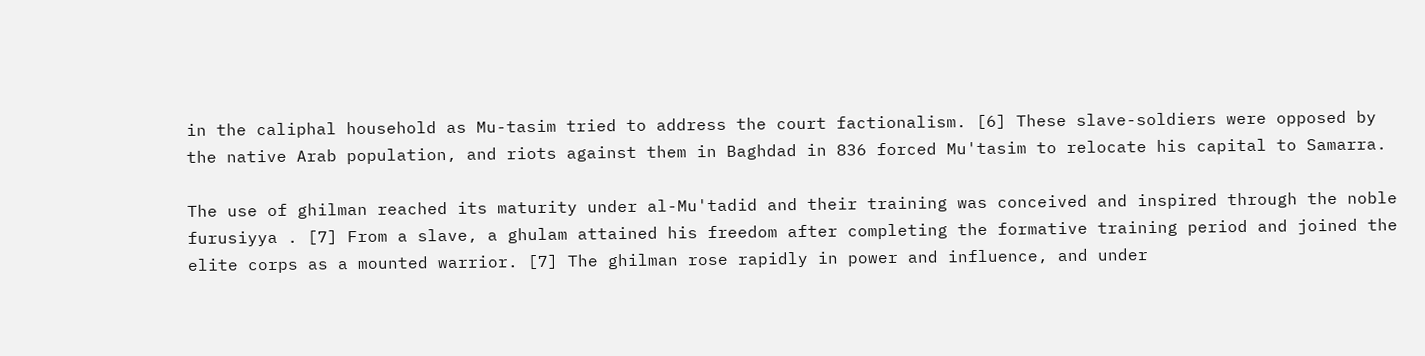in the caliphal household as Mu-tasim tried to address the court factionalism. [6] These slave-soldiers were opposed by the native Arab population, and riots against them in Baghdad in 836 forced Mu'tasim to relocate his capital to Samarra.

The use of ghilman reached its maturity under al-Mu'tadid and their training was conceived and inspired through the noble furusiyya . [7] From a slave, a ghulam attained his freedom after completing the formative training period and joined the elite corps as a mounted warrior. [7] The ghilman rose rapidly in power and influence, and under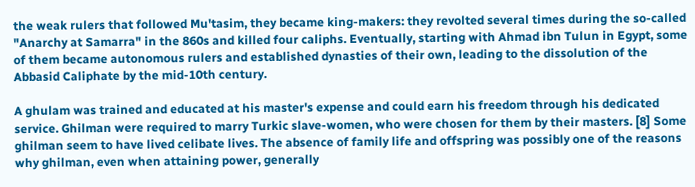the weak rulers that followed Mu'tasim, they became king-makers: they revolted several times during the so-called "Anarchy at Samarra" in the 860s and killed four caliphs. Eventually, starting with Ahmad ibn Tulun in Egypt, some of them became autonomous rulers and established dynasties of their own, leading to the dissolution of the Abbasid Caliphate by the mid-10th century.

A ghulam was trained and educated at his master's expense and could earn his freedom through his dedicated service. Ghilman were required to marry Turkic slave-women, who were chosen for them by their masters. [8] Some ghilman seem to have lived celibate lives. The absence of family life and offspring was possibly one of the reasons why ghilman, even when attaining power, generally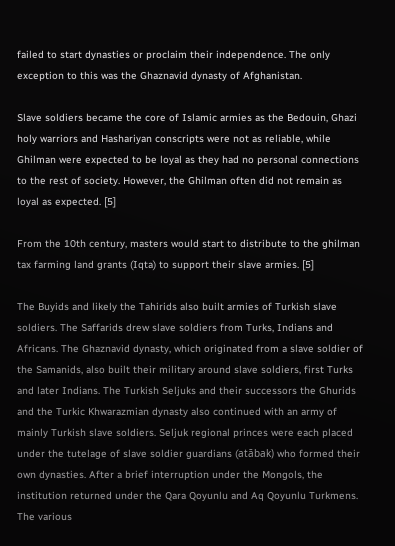failed to start dynasties or proclaim their independence. The only exception to this was the Ghaznavid dynasty of Afghanistan.

Slave soldiers became the core of Islamic armies as the Bedouin, Ghazi holy warriors and Hashariyan conscripts were not as reliable, while Ghilman were expected to be loyal as they had no personal connections to the rest of society. However, the Ghilman often did not remain as loyal as expected. [5]

From the 10th century, masters would start to distribute to the ghilman tax farming land grants (Iqta) to support their slave armies. [5]

The Buyids and likely the Tahirids also built armies of Turkish slave soldiers. The Saffarids drew slave soldiers from Turks, Indians and Africans. The Ghaznavid dynasty, which originated from a slave soldier of the Samanids, also built their military around slave soldiers, first Turks and later Indians. The Turkish Seljuks and their successors the Ghurids and the Turkic Khwarazmian dynasty also continued with an army of mainly Turkish slave soldiers. Seljuk regional princes were each placed under the tutelage of slave soldier guardians (atābak) who formed their own dynasties. After a brief interruption under the Mongols, the institution returned under the Qara Qoyunlu and Aq Qoyunlu Turkmens. The various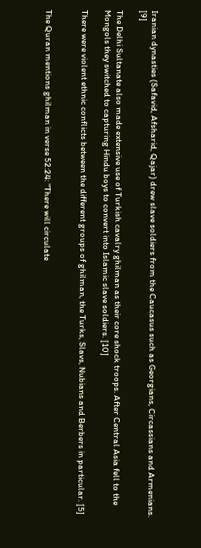Iranian dynasties (Safavid, Afsharid, Qajar) drew slave soldiers from the Caucasus such as Georgians, Circassians and Armenians. [9]

The Delhi Sultanate also made extensive use of Turkish cavalry ghilman as their core shock troops. After Central Asia fell to the Mongols they switched to capturing Hindu boys to convert into Islamic slave soldiers. [10]

There were violent ethnic conflicts between the different groups of ghilman, the Turks, Slavs, Nubians and Berbers in particular. [5]


The Quran mentions ghilman in verse 52:24: "There will circulate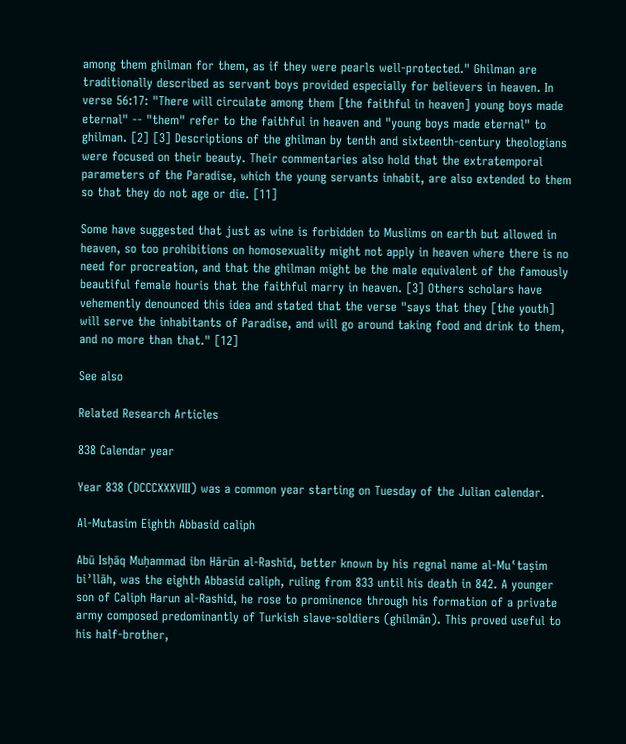among them ghilman for them, as if they were pearls well-protected." Ghilman are traditionally described as servant boys provided especially for believers in heaven. In verse 56:17: "There will circulate among them [the faithful in heaven] young boys made eternal" -- "them" refer to the faithful in heaven and "young boys made eternal" to ghilman. [2] [3] Descriptions of the ghilman by tenth and sixteenth-century theologians were focused on their beauty. Their commentaries also hold that the extratemporal parameters of the Paradise, which the young servants inhabit, are also extended to them so that they do not age or die. [11]

Some have suggested that just as wine is forbidden to Muslims on earth but allowed in heaven, so too prohibitions on homosexuality might not apply in heaven where there is no need for procreation, and that the ghilman might be the male equivalent of the famously beautiful female houris that the faithful marry in heaven. [3] Others scholars have vehemently denounced this idea and stated that the verse "says that they [the youth] will serve the inhabitants of Paradise, and will go around taking food and drink to them, and no more than that." [12]

See also

Related Research Articles

838 Calendar year

Year 838 (DCCCXXXVIII) was a common year starting on Tuesday of the Julian calendar.

Al-Mutasim Eighth Abbasid caliph

Abū Isḥāq Muḥammad ibn Hārūn al-Rashīd, better known by his regnal name al-Muʿtaṣim biʾllāh, was the eighth Abbasid caliph, ruling from 833 until his death in 842. A younger son of Caliph Harun al-Rashid, he rose to prominence through his formation of a private army composed predominantly of Turkish slave-soldiers (ghilmān). This proved useful to his half-brother,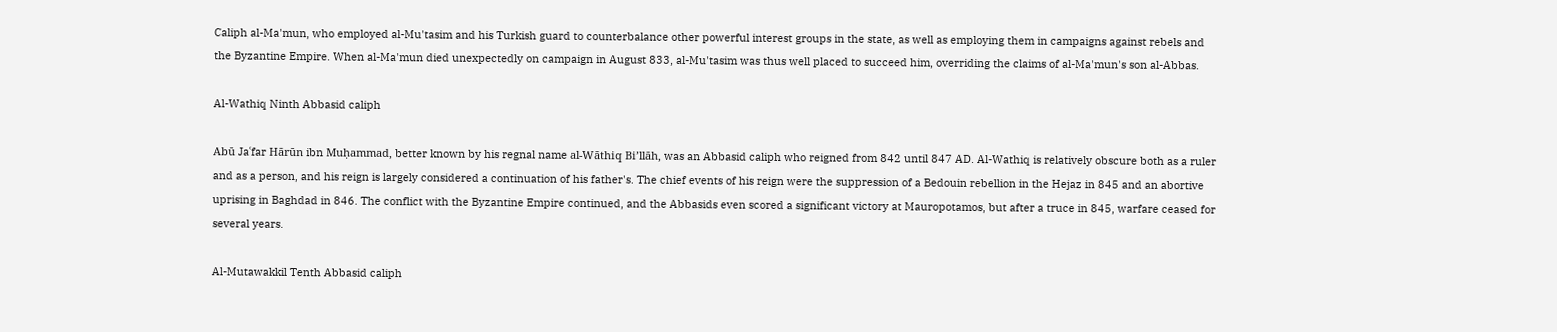Caliph al-Ma'mun, who employed al-Mu'tasim and his Turkish guard to counterbalance other powerful interest groups in the state, as well as employing them in campaigns against rebels and the Byzantine Empire. When al-Ma'mun died unexpectedly on campaign in August 833, al-Mu'tasim was thus well placed to succeed him, overriding the claims of al-Ma'mun's son al-Abbas.

Al-Wathiq Ninth Abbasid caliph

Abū Jaʿfar Hārūn ibn Muḥammad, better known by his regnal name al-Wāthiq Bi’llāh, was an Abbasid caliph who reigned from 842 until 847 AD. Al-Wathiq is relatively obscure both as a ruler and as a person, and his reign is largely considered a continuation of his father's. The chief events of his reign were the suppression of a Bedouin rebellion in the Hejaz in 845 and an abortive uprising in Baghdad in 846. The conflict with the Byzantine Empire continued, and the Abbasids even scored a significant victory at Mauropotamos, but after a truce in 845, warfare ceased for several years.

Al-Mutawakkil Tenth Abbasid caliph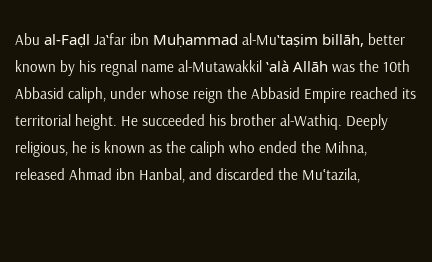Abu al-Faḍl Jaʽfar ibn Muḥammad al-Muʽtaṣim billāh, better known by his regnal name al-Mutawakkil ʽalà Allāh was the 10th Abbasid caliph, under whose reign the Abbasid Empire reached its territorial height. He succeeded his brother al-Wathiq. Deeply religious, he is known as the caliph who ended the Mihna, released Ahmad ibn Hanbal, and discarded the Muʿtazila,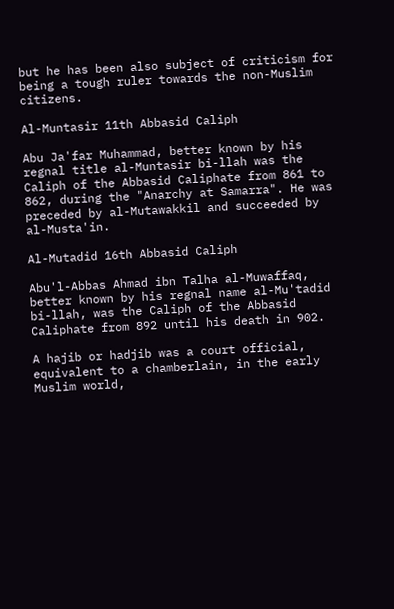but he has been also subject of criticism for being a tough ruler towards the non-Muslim citizens.

Al-Muntasir 11th Abbasid Caliph

Abu Ja'far Muhammad, better known by his regnal title al-Muntasir bi-llah was the Caliph of the Abbasid Caliphate from 861 to 862, during the "Anarchy at Samarra". He was preceded by al-Mutawakkil and succeeded by al-Musta'in.

Al-Mutadid 16th Abbasid Caliph

Abu'l-Abbas Ahmad ibn Talha al-Muwaffaq, better known by his regnal name al-Mu'tadid bi-llah, was the Caliph of the Abbasid Caliphate from 892 until his death in 902.

A hajib or hadjib was a court official, equivalent to a chamberlain, in the early Muslim world,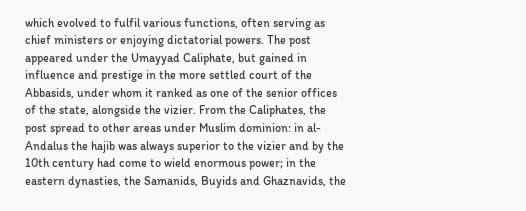which evolved to fulfil various functions, often serving as chief ministers or enjoying dictatorial powers. The post appeared under the Umayyad Caliphate, but gained in influence and prestige in the more settled court of the Abbasids, under whom it ranked as one of the senior offices of the state, alongside the vizier. From the Caliphates, the post spread to other areas under Muslim dominion: in al-Andalus the hajib was always superior to the vizier and by the 10th century had come to wield enormous power; in the eastern dynasties, the Samanids, Buyids and Ghaznavids, the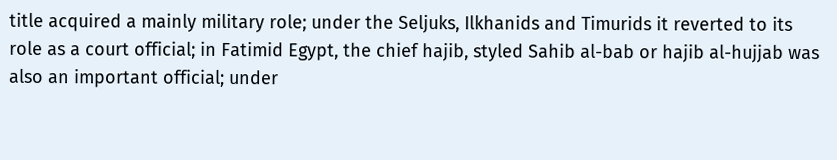title acquired a mainly military role; under the Seljuks, Ilkhanids and Timurids it reverted to its role as a court official; in Fatimid Egypt, the chief hajib, styled Sahib al-bab or hajib al-hujjab was also an important official; under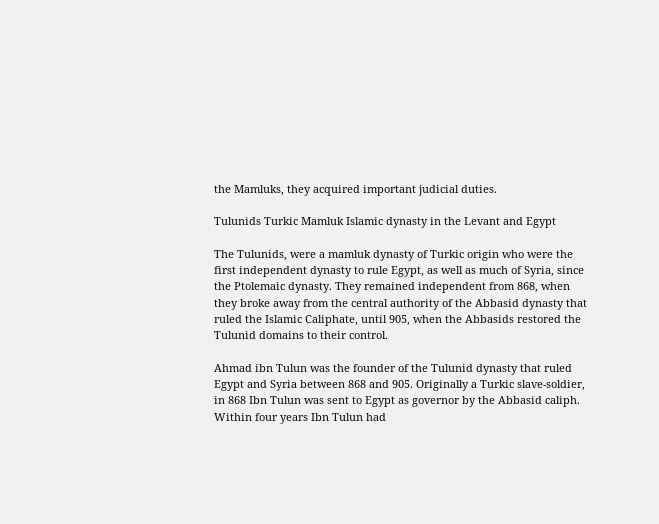the Mamluks, they acquired important judicial duties.

Tulunids Turkic Mamluk Islamic dynasty in the Levant and Egypt

The Tulunids, were a mamluk dynasty of Turkic origin who were the first independent dynasty to rule Egypt, as well as much of Syria, since the Ptolemaic dynasty. They remained independent from 868, when they broke away from the central authority of the Abbasid dynasty that ruled the Islamic Caliphate, until 905, when the Abbasids restored the Tulunid domains to their control.

Ahmad ibn Tulun was the founder of the Tulunid dynasty that ruled Egypt and Syria between 868 and 905. Originally a Turkic slave-soldier, in 868 Ibn Tulun was sent to Egypt as governor by the Abbasid caliph. Within four years Ibn Tulun had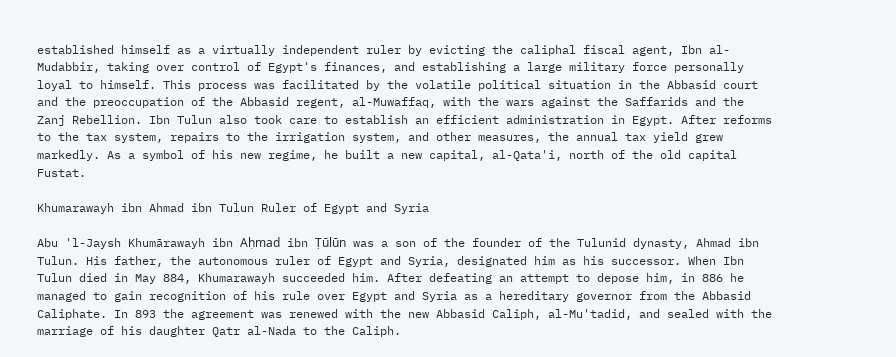established himself as a virtually independent ruler by evicting the caliphal fiscal agent, Ibn al-Mudabbir, taking over control of Egypt's finances, and establishing a large military force personally loyal to himself. This process was facilitated by the volatile political situation in the Abbasid court and the preoccupation of the Abbasid regent, al-Muwaffaq, with the wars against the Saffarids and the Zanj Rebellion. Ibn Tulun also took care to establish an efficient administration in Egypt. After reforms to the tax system, repairs to the irrigation system, and other measures, the annual tax yield grew markedly. As a symbol of his new regime, he built a new capital, al-Qata'i, north of the old capital Fustat.

Khumarawayh ibn Ahmad ibn Tulun Ruler of Egypt and Syria

Abu 'l-Jaysh Khumārawayh ibn Aḥmad ibn Ṭūlūn was a son of the founder of the Tulunid dynasty, Ahmad ibn Tulun. His father, the autonomous ruler of Egypt and Syria, designated him as his successor. When Ibn Tulun died in May 884, Khumarawayh succeeded him. After defeating an attempt to depose him, in 886 he managed to gain recognition of his rule over Egypt and Syria as a hereditary governor from the Abbasid Caliphate. In 893 the agreement was renewed with the new Abbasid Caliph, al-Mu'tadid, and sealed with the marriage of his daughter Qatr al-Nada to the Caliph.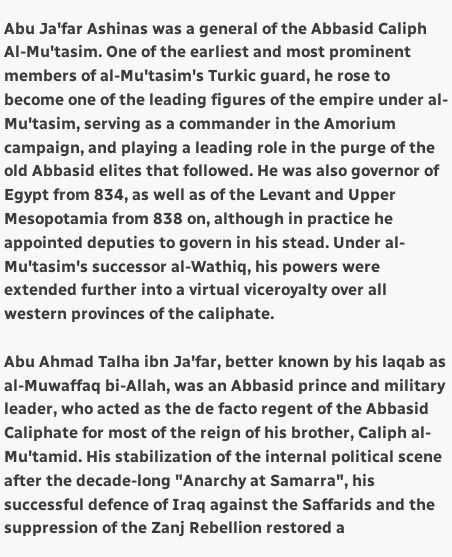Abu Ja'far Ashinas was a general of the Abbasid Caliph Al-Mu'tasim. One of the earliest and most prominent members of al-Mu'tasim's Turkic guard, he rose to become one of the leading figures of the empire under al-Mu'tasim, serving as a commander in the Amorium campaign, and playing a leading role in the purge of the old Abbasid elites that followed. He was also governor of Egypt from 834, as well as of the Levant and Upper Mesopotamia from 838 on, although in practice he appointed deputies to govern in his stead. Under al-Mu'tasim's successor al-Wathiq, his powers were extended further into a virtual viceroyalty over all western provinces of the caliphate.

Abu Ahmad Talha ibn Ja'far, better known by his laqab as al-Muwaffaq bi-Allah, was an Abbasid prince and military leader, who acted as the de facto regent of the Abbasid Caliphate for most of the reign of his brother, Caliph al-Mu'tamid. His stabilization of the internal political scene after the decade-long "Anarchy at Samarra", his successful defence of Iraq against the Saffarids and the suppression of the Zanj Rebellion restored a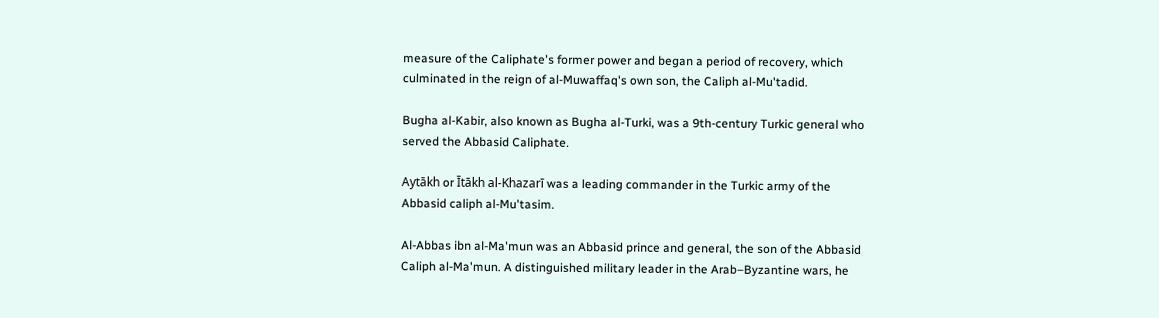measure of the Caliphate's former power and began a period of recovery, which culminated in the reign of al-Muwaffaq's own son, the Caliph al-Mu'tadid.

Bugha al-Kabir, also known as Bugha al-Turki, was a 9th-century Turkic general who served the Abbasid Caliphate.

Aytākh or Ītākh al-Khazarī was a leading commander in the Turkic army of the Abbasid caliph al-Mu'tasim.

Al-Abbas ibn al-Ma'mun was an Abbasid prince and general, the son of the Abbasid Caliph al-Ma'mun. A distinguished military leader in the Arab–Byzantine wars, he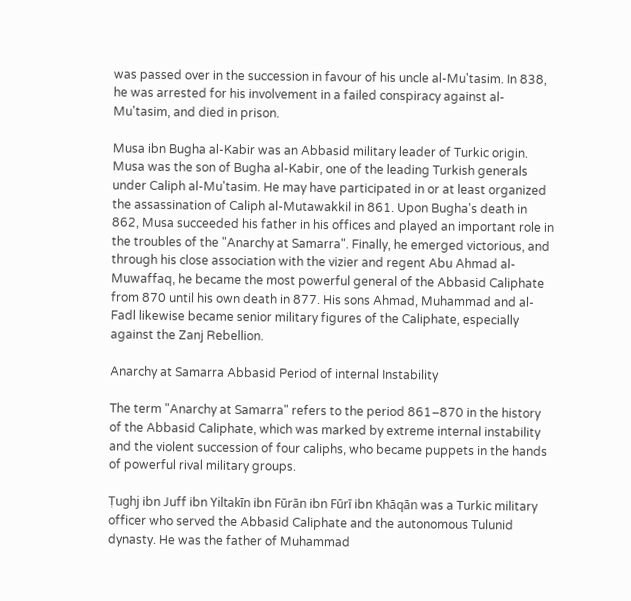was passed over in the succession in favour of his uncle al-Mu'tasim. In 838, he was arrested for his involvement in a failed conspiracy against al-Mu'tasim, and died in prison.

Musa ibn Bugha al-Kabir was an Abbasid military leader of Turkic origin. Musa was the son of Bugha al-Kabir, one of the leading Turkish generals under Caliph al-Mu'tasim. He may have participated in or at least organized the assassination of Caliph al-Mutawakkil in 861. Upon Bugha's death in 862, Musa succeeded his father in his offices and played an important role in the troubles of the "Anarchy at Samarra". Finally, he emerged victorious, and through his close association with the vizier and regent Abu Ahmad al-Muwaffaq, he became the most powerful general of the Abbasid Caliphate from 870 until his own death in 877. His sons Ahmad, Muhammad and al-Fadl likewise became senior military figures of the Caliphate, especially against the Zanj Rebellion.

Anarchy at Samarra Abbasid Period of internal Instability

The term "Anarchy at Samarra" refers to the period 861–870 in the history of the Abbasid Caliphate, which was marked by extreme internal instability and the violent succession of four caliphs, who became puppets in the hands of powerful rival military groups.

Ṭughj ibn Juff ibn Yiltakīn ibn Fūrān ibn Fūrī ibn Khāqān was a Turkic military officer who served the Abbasid Caliphate and the autonomous Tulunid dynasty. He was the father of Muhammad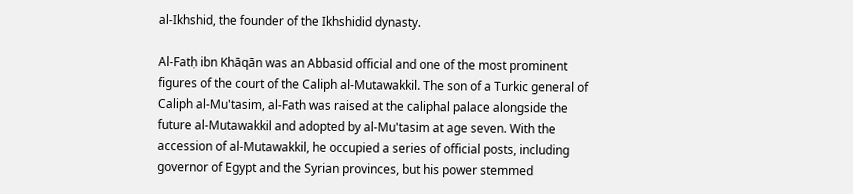al-Ikhshid, the founder of the Ikhshidid dynasty.

Al-Fatḥ ibn Khāqān was an Abbasid official and one of the most prominent figures of the court of the Caliph al-Mutawakkil. The son of a Turkic general of Caliph al-Mu'tasim, al-Fath was raised at the caliphal palace alongside the future al-Mutawakkil and adopted by al-Mu'tasim at age seven. With the accession of al-Mutawakkil, he occupied a series of official posts, including governor of Egypt and the Syrian provinces, but his power stemmed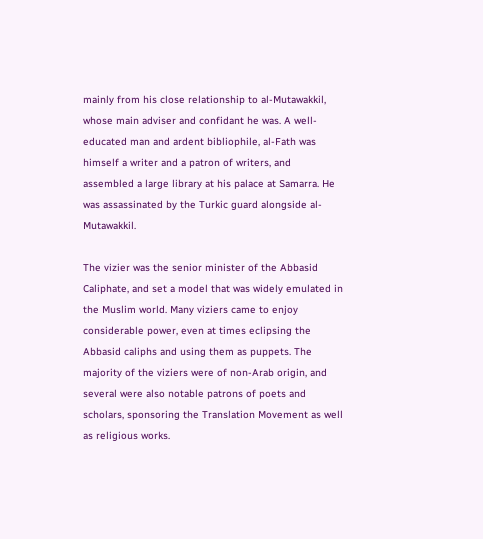mainly from his close relationship to al-Mutawakkil, whose main adviser and confidant he was. A well-educated man and ardent bibliophile, al-Fath was himself a writer and a patron of writers, and assembled a large library at his palace at Samarra. He was assassinated by the Turkic guard alongside al-Mutawakkil.

The vizier was the senior minister of the Abbasid Caliphate, and set a model that was widely emulated in the Muslim world. Many viziers came to enjoy considerable power, even at times eclipsing the Abbasid caliphs and using them as puppets. The majority of the viziers were of non-Arab origin, and several were also notable patrons of poets and scholars, sponsoring the Translation Movement as well as religious works.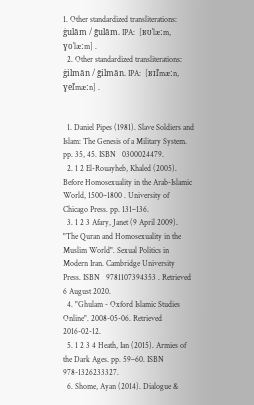1. Other standardized transliterations: ġulām / ḡulām. IPA:  [ʁʊˈlæːm, ɣoˈlæːm] .
  2. Other standardized transliterations: ġilmān / ḡilmān. IPA:  [ʁɪlˈmæːn, ɣelˈmæːn] .


  1. Daniel Pipes (1981). Slave Soldiers and Islam: The Genesis of a Military System. pp. 35, 45. ISBN   0300024479.
  2. 1 2 El-Rouayheb, Khaled (2005). Before Homosexuality in the Arab-Islamic World, 1500–1800 . University of Chicago Press. pp. 131–136.
  3. 1 2 3 Afary, Janet (9 April 2009). "The Quran and Homosexuality in the Muslim World". Sexual Politics in Modern Iran. Cambridge University Press. ISBN   9781107394353 . Retrieved 6 August 2020.
  4. "Ghulam - Oxford Islamic Studies Online". 2008-05-06. Retrieved 2016-02-12.
  5. 1 2 3 4 Heath, Ian (2015). Armies of the Dark Ages. pp. 59–60. ISBN   978-1326233327.
  6. Shome, Ayan (2014). Dialogue &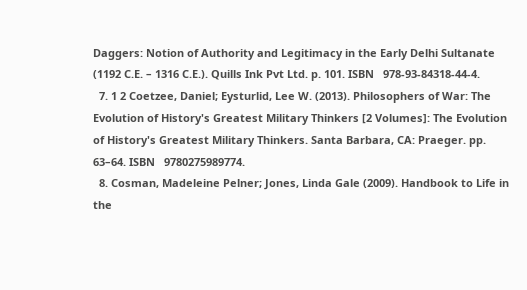Daggers: Notion of Authority and Legitimacy in the Early Delhi Sultanate (1192 C.E. – 1316 C.E.). Quills Ink Pvt Ltd. p. 101. ISBN   978-93-84318-44-4.
  7. 1 2 Coetzee, Daniel; Eysturlid, Lee W. (2013). Philosophers of War: The Evolution of History's Greatest Military Thinkers [2 Volumes]: The Evolution of History's Greatest Military Thinkers. Santa Barbara, CA: Praeger. pp. 63–64. ISBN   9780275989774.
  8. Cosman, Madeleine Pelner; Jones, Linda Gale (2009). Handbook to Life in the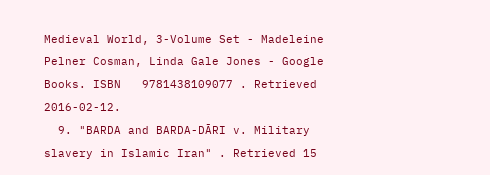Medieval World, 3-Volume Set - Madeleine Pelner Cosman, Linda Gale Jones - Google Books. ISBN   9781438109077 . Retrieved 2016-02-12.
  9. "BARDA and BARDA-DĀRI v. Military slavery in Islamic Iran" . Retrieved 15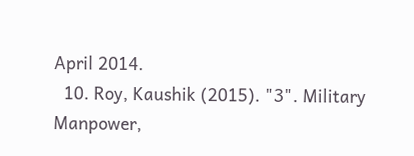April 2014.
  10. Roy, Kaushik (2015). "3". Military Manpower,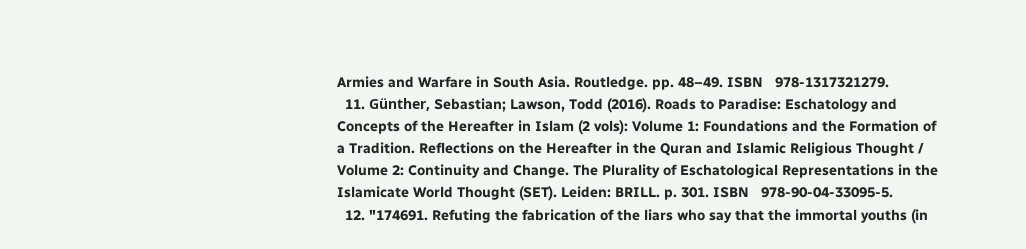Armies and Warfare in South Asia. Routledge. pp. 48–49. ISBN   978-1317321279.
  11. Günther, Sebastian; Lawson, Todd (2016). Roads to Paradise: Eschatology and Concepts of the Hereafter in Islam (2 vols): Volume 1: Foundations and the Formation of a Tradition. Reflections on the Hereafter in the Quran and Islamic Religious Thought / Volume 2: Continuity and Change. The Plurality of Eschatological Representations in the Islamicate World Thought (SET). Leiden: BRILL. p. 301. ISBN   978-90-04-33095-5.
  12. "174691. Refuting the fabrication of the liars who say that the immortal youths (in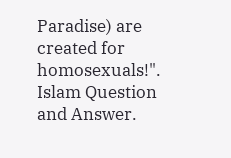Paradise) are created for homosexuals!". Islam Question and Answer.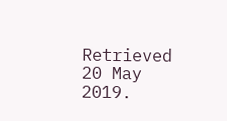Retrieved 20 May 2019.